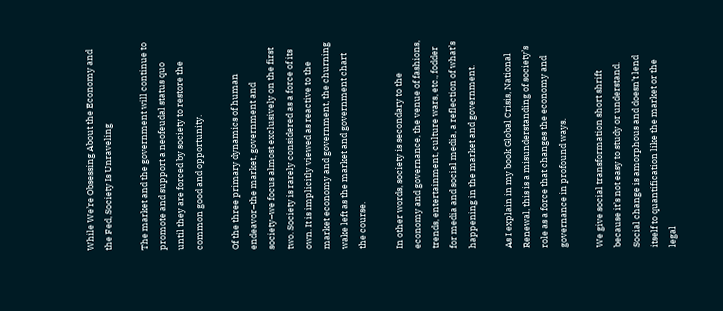While We’re Obsessing About the Economy and the Fed, Society Is Unraveling

The market and the government will continue to promote and support a neofeudal status quo until they are forced by society to restore the common good and opportunity.

Of the three primary dynamics of human endeavor–the market, government and society–we focus almost exclusively on the first two. Society is rarely considered as a force of its own. It is implicitly viewed as reactive to the market economy and government, the churning wake left as the market and government chart the course.

In other words, society is secondary to the economy and governance, the venue of fashions, trends, entertainment, culture wars, etc., fodder for media and social media, a reflection of what’s happening in the market and government.

As I explain in my book Global Crisis, National Renewal, this is a misunderstanding of society’s role as a force that changes the economy and governance in profound ways.

We give social transformation short shrift because it’s not easy to study or understand. Social change is amorphous and doesn’t lend itself to quantification like the market or the legal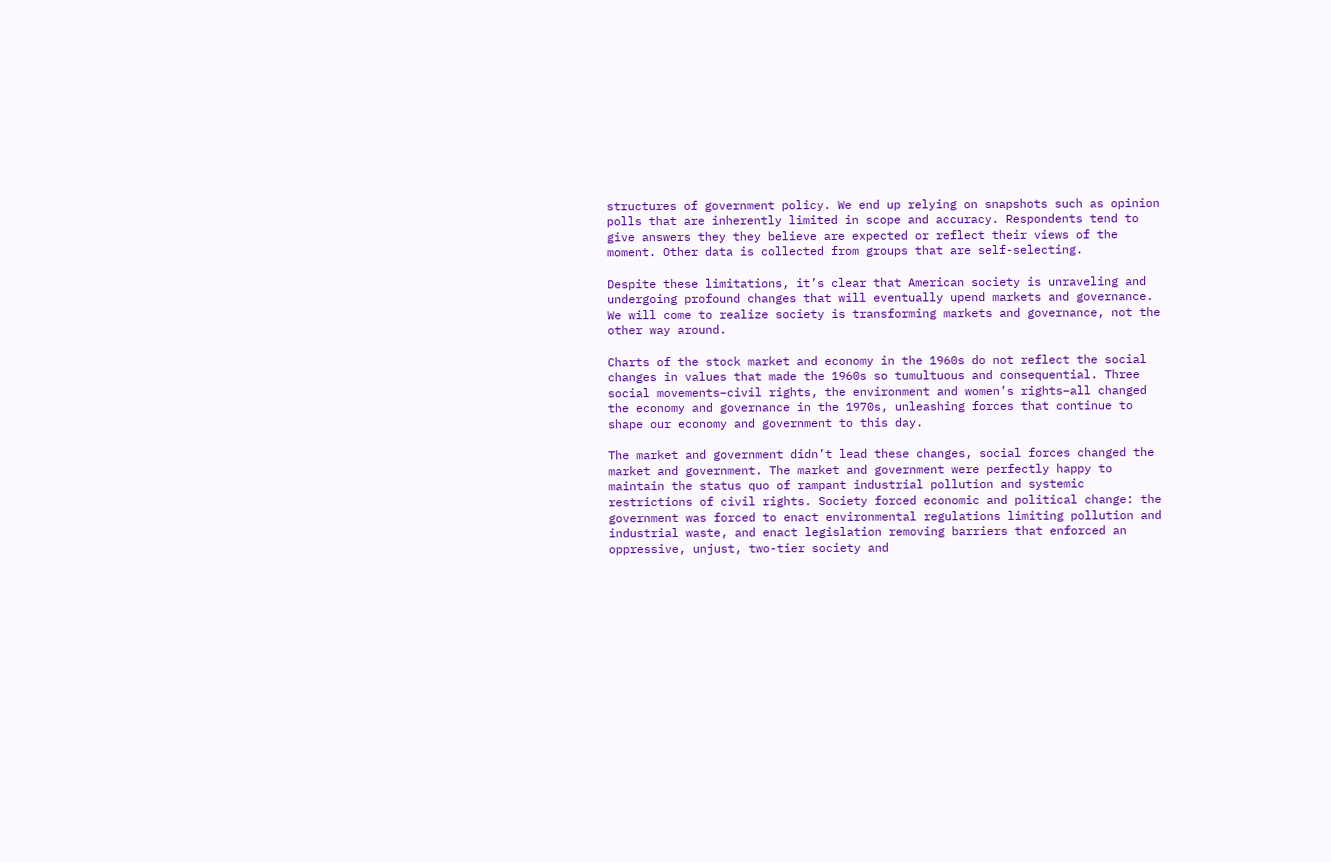structures of government policy. We end up relying on snapshots such as opinion polls that are inherently limited in scope and accuracy. Respondents tend to give answers they they believe are expected or reflect their views of the moment. Other data is collected from groups that are self-selecting.

Despite these limitations, it’s clear that American society is unraveling and undergoing profound changes that will eventually upend markets and governance. We will come to realize society is transforming markets and governance, not the other way around.

Charts of the stock market and economy in the 1960s do not reflect the social changes in values that made the 1960s so tumultuous and consequential. Three social movements–civil rights, the environment and women’s rights–all changed the economy and governance in the 1970s, unleashing forces that continue to shape our economy and government to this day.

The market and government didn’t lead these changes, social forces changed the market and government. The market and government were perfectly happy to maintain the status quo of rampant industrial pollution and systemic restrictions of civil rights. Society forced economic and political change: the government was forced to enact environmental regulations limiting pollution and industrial waste, and enact legislation removing barriers that enforced an oppressive, unjust, two-tier society and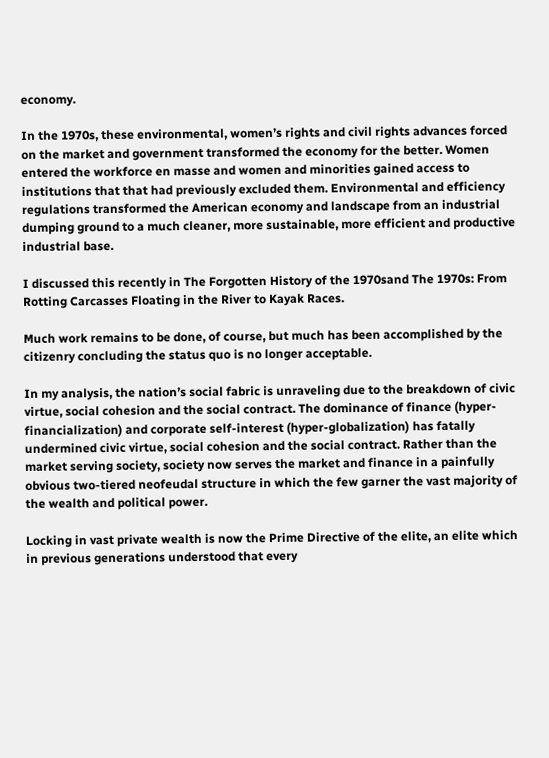economy.

In the 1970s, these environmental, women’s rights and civil rights advances forced on the market and government transformed the economy for the better. Women entered the workforce en masse and women and minorities gained access to institutions that that had previously excluded them. Environmental and efficiency regulations transformed the American economy and landscape from an industrial dumping ground to a much cleaner, more sustainable, more efficient and productive industrial base.

I discussed this recently in The Forgotten History of the 1970sand The 1970s: From Rotting Carcasses Floating in the River to Kayak Races.

Much work remains to be done, of course, but much has been accomplished by the citizenry concluding the status quo is no longer acceptable.

In my analysis, the nation’s social fabric is unraveling due to the breakdown of civic virtue, social cohesion and the social contract. The dominance of finance (hyper-financialization) and corporate self-interest (hyper-globalization) has fatally undermined civic virtue, social cohesion and the social contract. Rather than the market serving society, society now serves the market and finance in a painfully obvious two-tiered neofeudal structure in which the few garner the vast majority of the wealth and political power.

Locking in vast private wealth is now the Prime Directive of the elite, an elite which in previous generations understood that every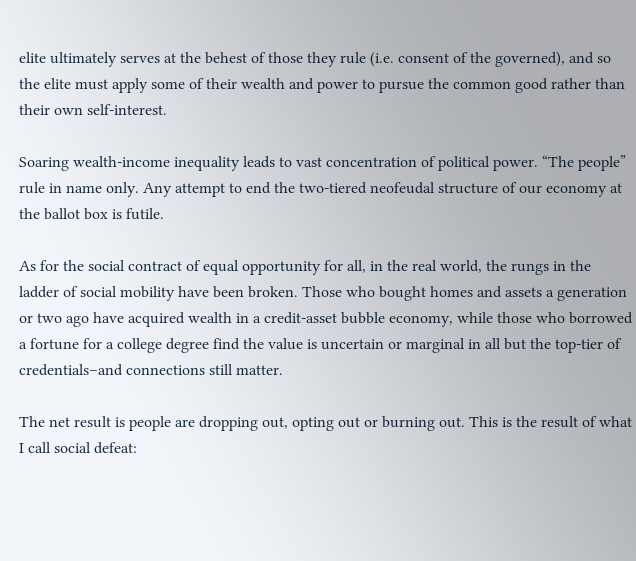elite ultimately serves at the behest of those they rule (i.e. consent of the governed), and so the elite must apply some of their wealth and power to pursue the common good rather than their own self-interest.

Soaring wealth-income inequality leads to vast concentration of political power. “The people” rule in name only. Any attempt to end the two-tiered neofeudal structure of our economy at the ballot box is futile.

As for the social contract of equal opportunity for all, in the real world, the rungs in the ladder of social mobility have been broken. Those who bought homes and assets a generation or two ago have acquired wealth in a credit-asset bubble economy, while those who borrowed a fortune for a college degree find the value is uncertain or marginal in all but the top-tier of credentials–and connections still matter.

The net result is people are dropping out, opting out or burning out. This is the result of what I call social defeat: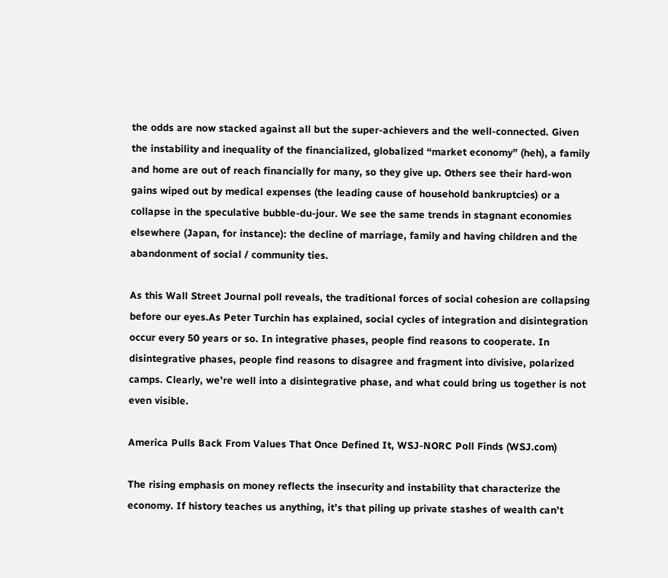the odds are now stacked against all but the super-achievers and the well-connected. Given the instability and inequality of the financialized, globalized “market economy” (heh), a family and home are out of reach financially for many, so they give up. Others see their hard-won gains wiped out by medical expenses (the leading cause of household bankruptcies) or a collapse in the speculative bubble-du-jour. We see the same trends in stagnant economies elsewhere (Japan, for instance): the decline of marriage, family and having children and the abandonment of social / community ties.

As this Wall Street Journal poll reveals, the traditional forces of social cohesion are collapsing before our eyes.As Peter Turchin has explained, social cycles of integration and disintegration occur every 50 years or so. In integrative phases, people find reasons to cooperate. In disintegrative phases, people find reasons to disagree and fragment into divisive, polarized camps. Clearly, we’re well into a disintegrative phase, and what could bring us together is not even visible.

America Pulls Back From Values That Once Defined It, WSJ-NORC Poll Finds (WSJ.com)

The rising emphasis on money reflects the insecurity and instability that characterize the economy. If history teaches us anything, it’s that piling up private stashes of wealth can’t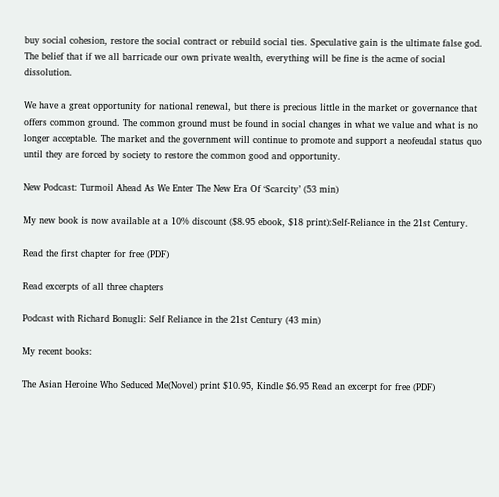buy social cohesion, restore the social contract or rebuild social ties. Speculative gain is the ultimate false god. The belief that if we all barricade our own private wealth, everything will be fine is the acme of social dissolution.

We have a great opportunity for national renewal, but there is precious little in the market or governance that offers common ground. The common ground must be found in social changes in what we value and what is no longer acceptable. The market and the government will continue to promote and support a neofeudal status quo until they are forced by society to restore the common good and opportunity.

New Podcast: Turmoil Ahead As We Enter The New Era Of ‘Scarcity’ (53 min)

My new book is now available at a 10% discount ($8.95 ebook, $18 print):Self-Reliance in the 21st Century.

Read the first chapter for free (PDF)

Read excerpts of all three chapters

Podcast with Richard Bonugli: Self Reliance in the 21st Century (43 min)

My recent books:

The Asian Heroine Who Seduced Me(Novel) print $10.95, Kindle $6.95 Read an excerpt for free (PDF)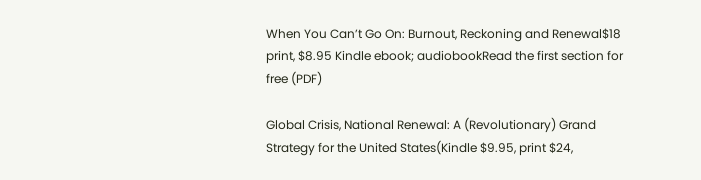When You Can’t Go On: Burnout, Reckoning and Renewal$18 print, $8.95 Kindle ebook; audiobookRead the first section for free (PDF)

Global Crisis, National Renewal: A (Revolutionary) Grand Strategy for the United States(Kindle $9.95, print $24,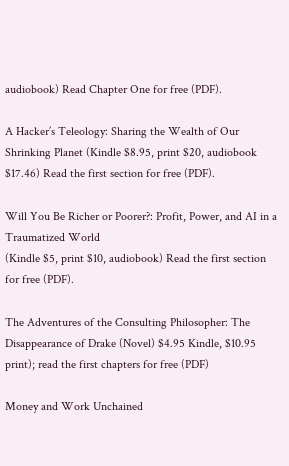audiobook) Read Chapter One for free (PDF).

A Hacker’s Teleology: Sharing the Wealth of Our Shrinking Planet (Kindle $8.95, print $20, audiobook $17.46) Read the first section for free (PDF).

Will You Be Richer or Poorer?: Profit, Power, and AI in a Traumatized World
(Kindle $5, print $10, audiobook) Read the first section for free (PDF).

The Adventures of the Consulting Philosopher: The Disappearance of Drake (Novel) $4.95 Kindle, $10.95 print); read the first chapters for free (PDF)

Money and Work Unchained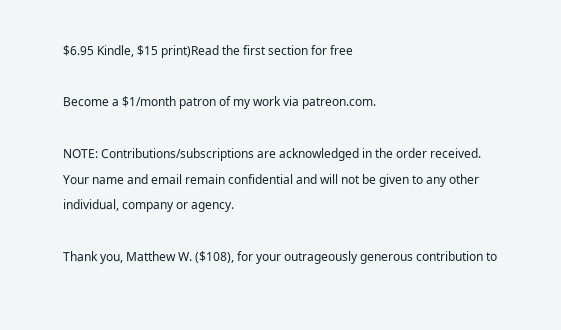$6.95 Kindle, $15 print)Read the first section for free

Become a $1/month patron of my work via patreon.com.

NOTE: Contributions/subscriptions are acknowledged in the order received. Your name and email remain confidential and will not be given to any other individual, company or agency.

Thank you, Matthew W. ($108), for your outrageously generous contribution to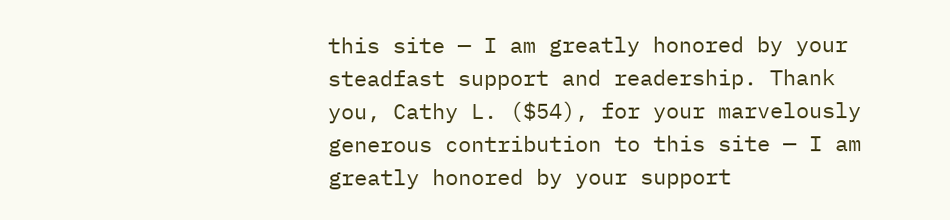this site — I am greatly honored by your steadfast support and readership. Thank you, Cathy L. ($54), for your marvelously generous contribution to this site — I am greatly honored by your support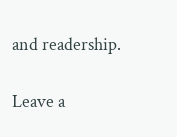and readership.

Leave a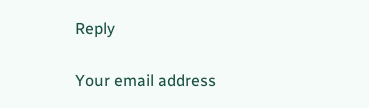Reply

Your email address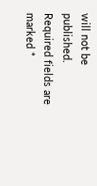will not be published. Required fields are marked *